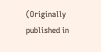(Originally published in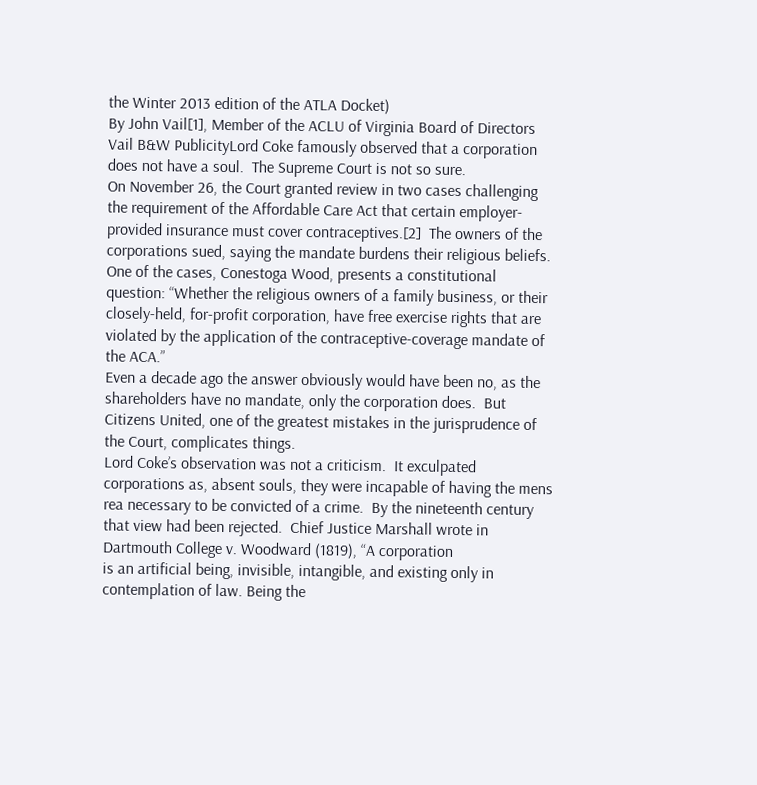the Winter 2013 edition of the ATLA Docket)
By John Vail[1], Member of the ACLU of Virginia Board of Directors
Vail B&W PublicityLord Coke famously observed that a corporation does not have a soul.  The Supreme Court is not so sure.
On November 26, the Court granted review in two cases challenging the requirement of the Affordable Care Act that certain employer-provided insurance must cover contraceptives.[2]  The owners of the corporations sued, saying the mandate burdens their religious beliefs.
One of the cases, Conestoga Wood, presents a constitutional question: “Whether the religious owners of a family business, or their closely-held, for-profit corporation, have free exercise rights that are violated by the application of the contraceptive-coverage mandate of the ACA.”
Even a decade ago the answer obviously would have been no, as the shareholders have no mandate, only the corporation does.  But Citizens United, one of the greatest mistakes in the jurisprudence of the Court, complicates things.
Lord Coke’s observation was not a criticism.  It exculpated corporations as, absent souls, they were incapable of having the mens rea necessary to be convicted of a crime.  By the nineteenth century that view had been rejected.  Chief Justice Marshall wrote in Dartmouth College v. Woodward (1819), “A corporation
is an artificial being, invisible, intangible, and existing only in contemplation of law. Being the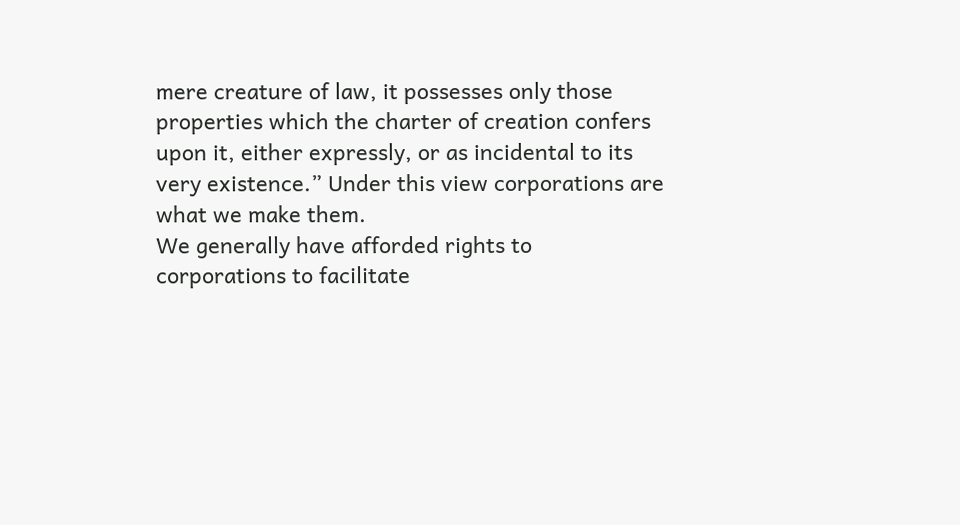mere creature of law, it possesses only those
properties which the charter of creation confers upon it, either expressly, or as incidental to its very existence.” Under this view corporations are what we make them.
We generally have afforded rights to corporations to facilitate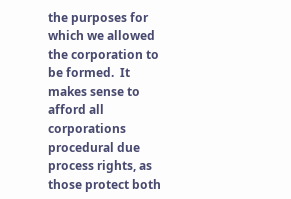the purposes for which we allowed the corporation to be formed.  It makes sense to afford all corporations procedural due process rights, as those protect both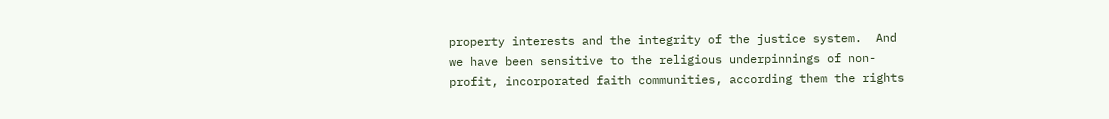property interests and the integrity of the justice system.  And we have been sensitive to the religious underpinnings of non-profit, incorporated faith communities, according them the rights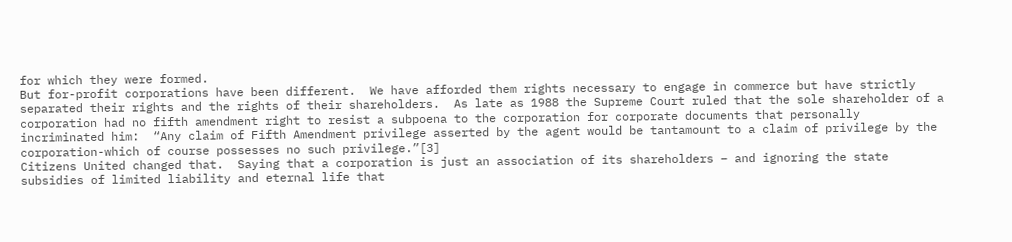for which they were formed.
But for-profit corporations have been different.  We have afforded them rights necessary to engage in commerce but have strictly separated their rights and the rights of their shareholders.  As late as 1988 the Supreme Court ruled that the sole shareholder of a corporation had no fifth amendment right to resist a subpoena to the corporation for corporate documents that personally incriminated him:  “Any claim of Fifth Amendment privilege asserted by the agent would be tantamount to a claim of privilege by the corporation-which of course possesses no such privilege.”[3]
Citizens United changed that.  Saying that a corporation is just an association of its shareholders – and ignoring the state subsidies of limited liability and eternal life that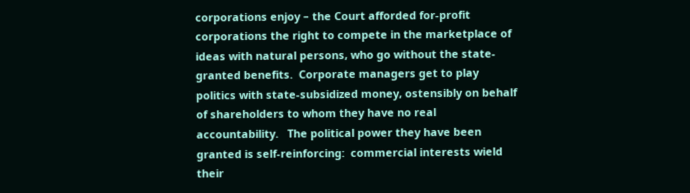corporations enjoy – the Court afforded for-profit corporations the right to compete in the marketplace of ideas with natural persons, who go without the state-granted benefits.  Corporate managers get to play politics with state-subsidized money, ostensibly on behalf of shareholders to whom they have no real accountability.   The political power they have been granted is self-reinforcing:  commercial interests wield their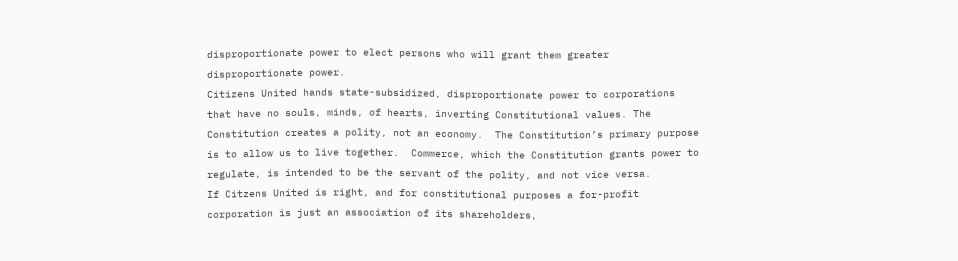disproportionate power to elect persons who will grant them greater disproportionate power.
Citizens United hands state-subsidized, disproportionate power to corporations that have no souls, minds, of hearts, inverting Constitutional values. The Constitution creates a polity, not an economy.  The Constitution’s primary purpose is to allow us to live together.  Commerce, which the Constitution grants power to regulate, is intended to be the servant of the polity, and not vice versa.
If Citzens United is right, and for constitutional purposes a for-profit corporation is just an association of its shareholders,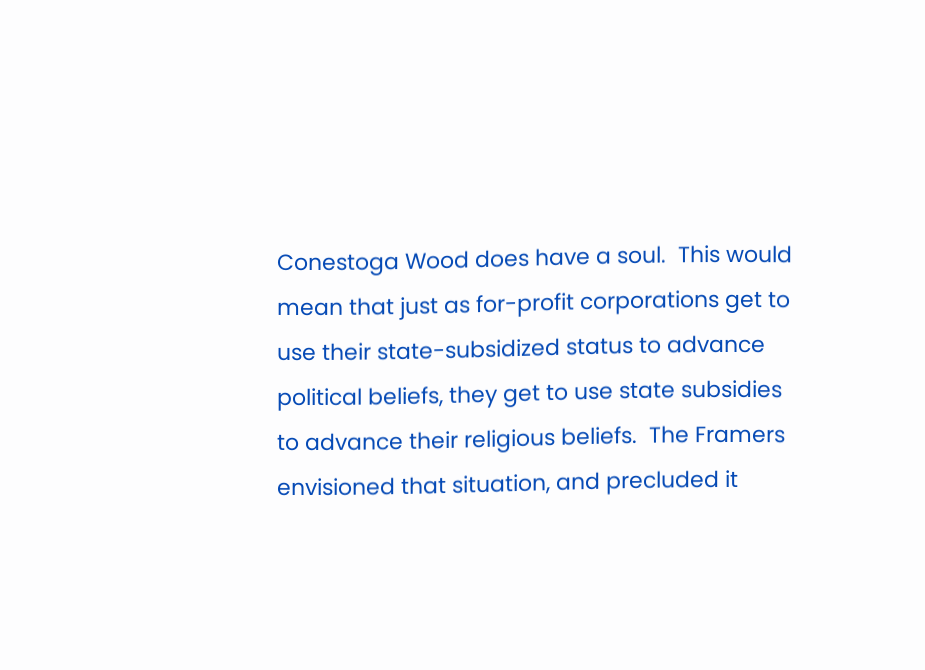Conestoga Wood does have a soul.  This would mean that just as for-profit corporations get to use their state-subsidized status to advance political beliefs, they get to use state subsidies to advance their religious beliefs.  The Framers envisioned that situation, and precluded it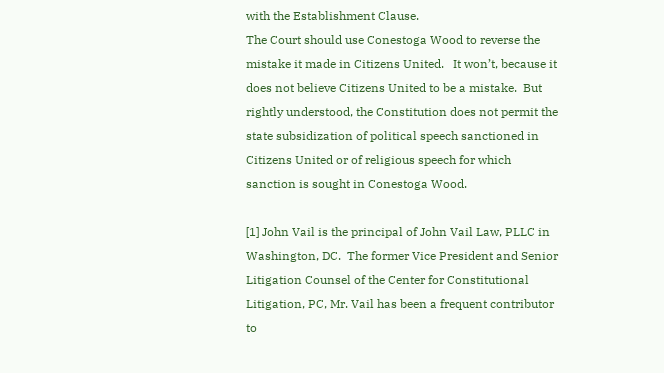with the Establishment Clause.
The Court should use Conestoga Wood to reverse the mistake it made in Citizens United.   It won’t, because it does not believe Citizens United to be a mistake.  But rightly understood, the Constitution does not permit the state subsidization of political speech sanctioned in Citizens United or of religious speech for which sanction is sought in Conestoga Wood.

[1] John Vail is the principal of John Vail Law, PLLC in Washington, DC.  The former Vice President and Senior Litigation Counsel of the Center for Constitutional Litigation, PC, Mr. Vail has been a frequent contributor to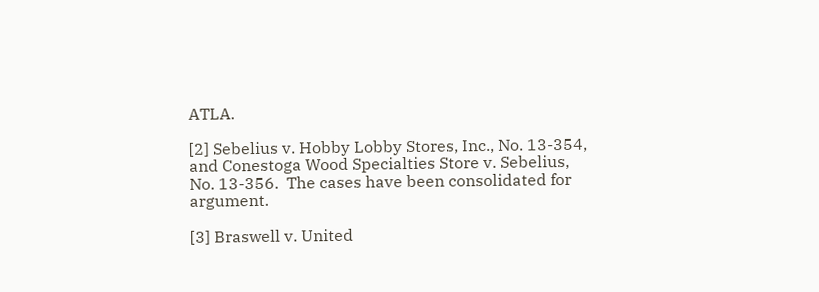ATLA.

[2] Sebelius v. Hobby Lobby Stores, Inc., No. 13-354, and Conestoga Wood Specialties Store v. Sebelius, No. 13-356.  The cases have been consolidated for argument.

[3] Braswell v. United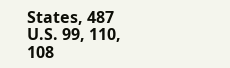States, 487 U.S. 99, 110, 108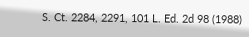S. Ct. 2284, 2291, 101 L. Ed. 2d 98 (1988)